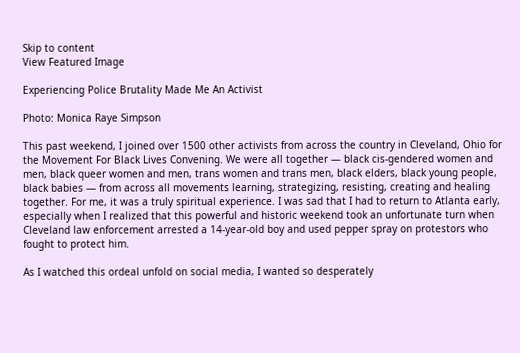Skip to content
View Featured Image

Experiencing Police Brutality Made Me An Activist

Photo: Monica Raye Simpson

This past weekend, I joined over 1500 other activists from across the country in Cleveland, Ohio for the Movement For Black Lives Convening. We were all together — black cis-gendered women and men, black queer women and men, trans women and trans men, black elders, black young people, black babies — from across all movements learning, strategizing, resisting, creating and healing together. For me, it was a truly spiritual experience. I was sad that I had to return to Atlanta early, especially when I realized that this powerful and historic weekend took an unfortunate turn when Cleveland law enforcement arrested a 14-year-old boy and used pepper spray on protestors who fought to protect him.

As I watched this ordeal unfold on social media, I wanted so desperately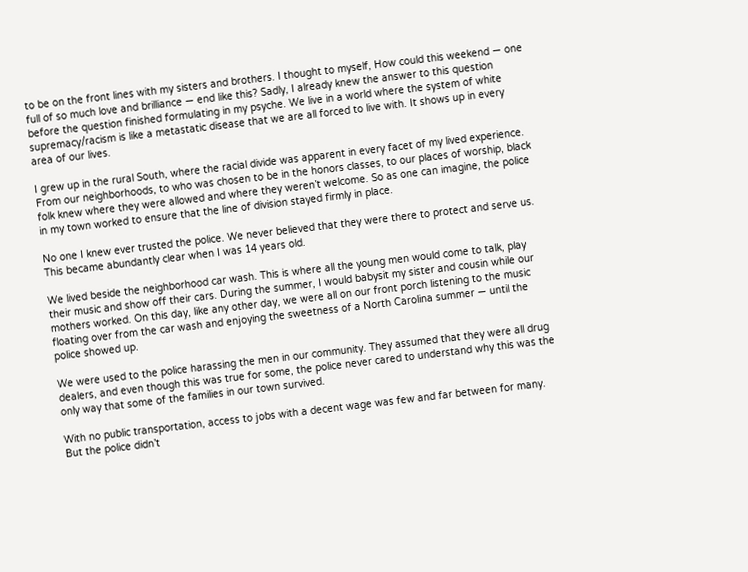to be on the front lines with my sisters and brothers. I thought to myself, How could this weekend — one full of so much love and brilliance — end like this? Sadly, I already knew the answer to this question before the question finished formulating in my psyche. We live in a world where the system of white supremacy/racism is like a metastatic disease that we are all forced to live with. It shows up in every area of our lives.

I grew up in the rural South, where the racial divide was apparent in every facet of my lived experience. From our neighborhoods, to who was chosen to be in the honors classes, to our places of worship, black folk knew where they were allowed and where they weren’t welcome. So as one can imagine, the police in my town worked to ensure that the line of division stayed firmly in place.

No one I knew ever trusted the police. We never believed that they were there to protect and serve us. This became abundantly clear when I was 14 years old.

We lived beside the neighborhood car wash. This is where all the young men would come to talk, play their music and show off their cars. During the summer, I would babysit my sister and cousin while our mothers worked. On this day, like any other day, we were all on our front porch listening to the music floating over from the car wash and enjoying the sweetness of a North Carolina summer — until the police showed up.

We were used to the police harassing the men in our community. They assumed that they were all drug dealers, and even though this was true for some, the police never cared to understand why this was the only way that some of the families in our town survived.

With no public transportation, access to jobs with a decent wage was few and far between for many. But the police didn’t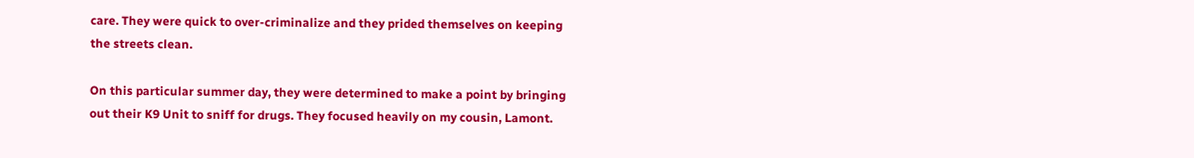care. They were quick to over-criminalize and they prided themselves on keeping the streets clean.

On this particular summer day, they were determined to make a point by bringing out their K9 Unit to sniff for drugs. They focused heavily on my cousin, Lamont.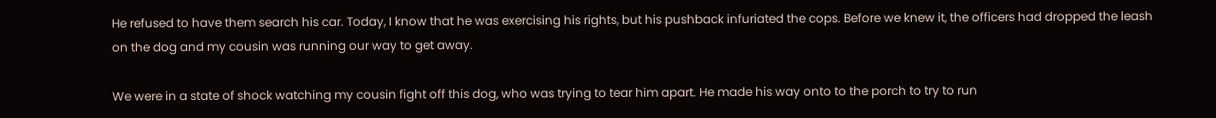He refused to have them search his car. Today, I know that he was exercising his rights, but his pushback infuriated the cops. Before we knew it, the officers had dropped the leash on the dog and my cousin was running our way to get away.

We were in a state of shock watching my cousin fight off this dog, who was trying to tear him apart. He made his way onto to the porch to try to run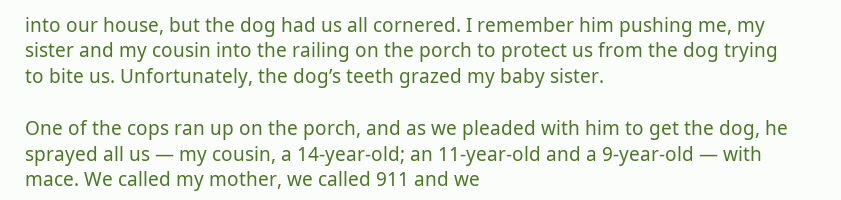into our house, but the dog had us all cornered. I remember him pushing me, my sister and my cousin into the railing on the porch to protect us from the dog trying to bite us. Unfortunately, the dog’s teeth grazed my baby sister.

One of the cops ran up on the porch, and as we pleaded with him to get the dog, he sprayed all us — my cousin, a 14-year-old; an 11-year-old and a 9-year-old — with mace. We called my mother, we called 911 and we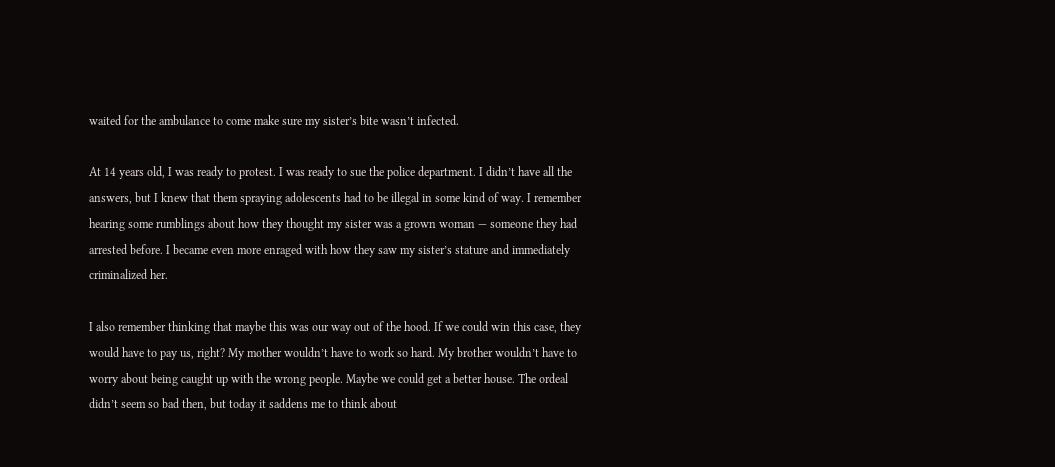waited for the ambulance to come make sure my sister’s bite wasn’t infected.

At 14 years old, I was ready to protest. I was ready to sue the police department. I didn’t have all the answers, but I knew that them spraying adolescents had to be illegal in some kind of way. I remember hearing some rumblings about how they thought my sister was a grown woman — someone they had arrested before. I became even more enraged with how they saw my sister’s stature and immediately criminalized her.

I also remember thinking that maybe this was our way out of the hood. If we could win this case, they would have to pay us, right? My mother wouldn’t have to work so hard. My brother wouldn’t have to worry about being caught up with the wrong people. Maybe we could get a better house. The ordeal didn’t seem so bad then, but today it saddens me to think about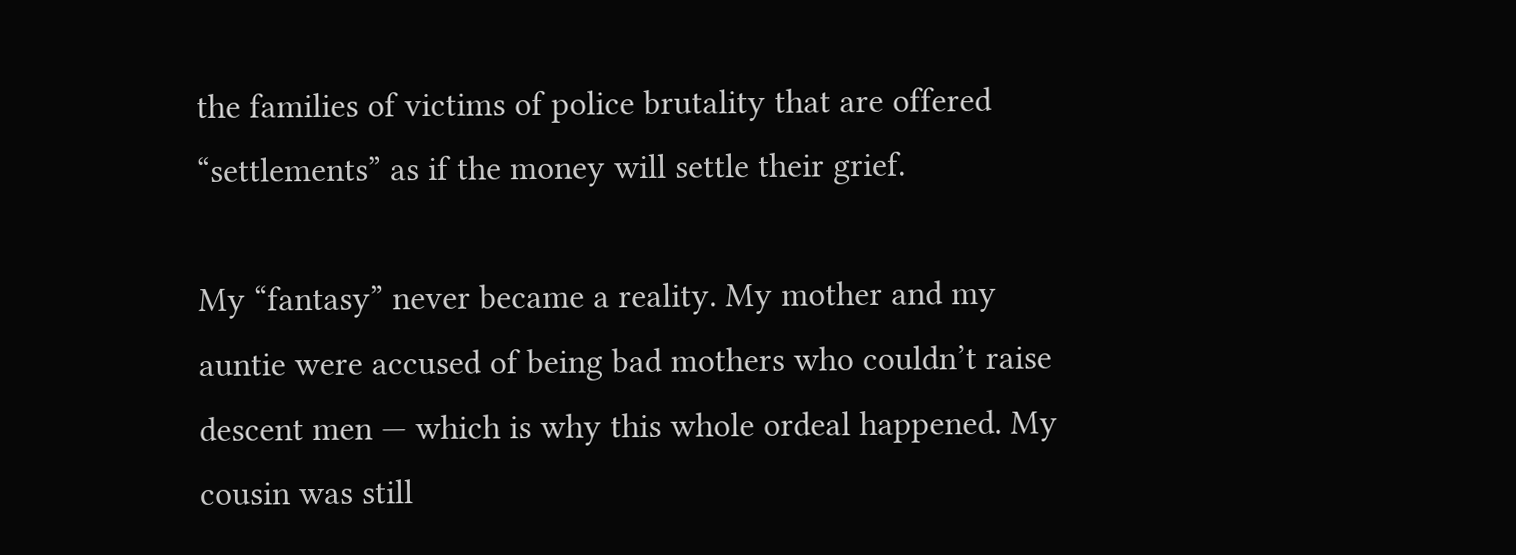the families of victims of police brutality that are offered “settlements” as if the money will settle their grief.

My “fantasy” never became a reality. My mother and my auntie were accused of being bad mothers who couldn’t raise descent men — which is why this whole ordeal happened. My cousin was still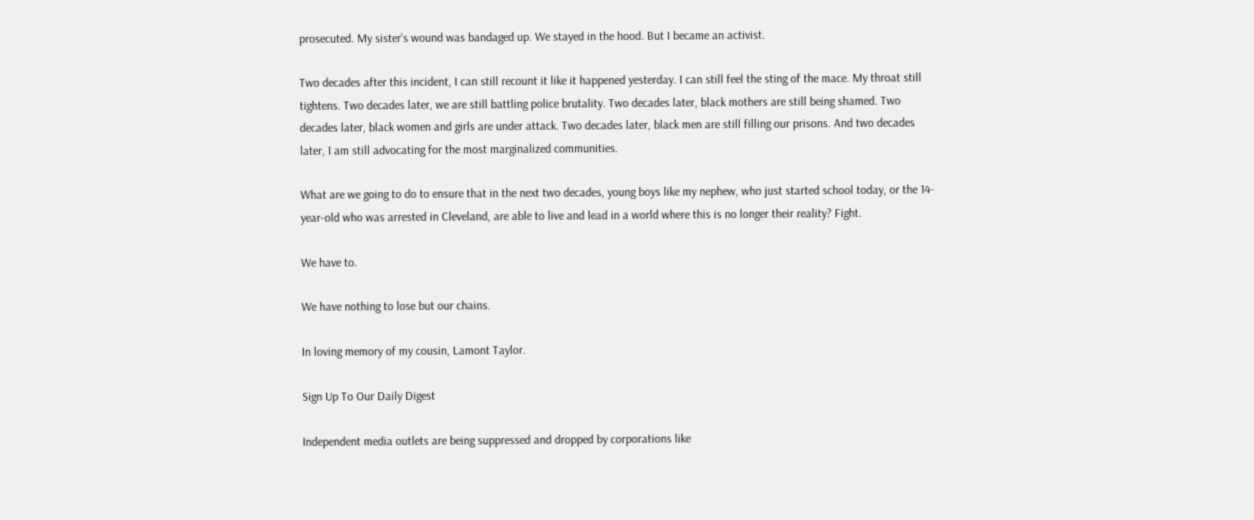prosecuted. My sister’s wound was bandaged up. We stayed in the hood. But I became an activist.

Two decades after this incident, I can still recount it like it happened yesterday. I can still feel the sting of the mace. My throat still tightens. Two decades later, we are still battling police brutality. Two decades later, black mothers are still being shamed. Two decades later, black women and girls are under attack. Two decades later, black men are still filling our prisons. And two decades later, I am still advocating for the most marginalized communities.

What are we going to do to ensure that in the next two decades, young boys like my nephew, who just started school today, or the 14-year-old who was arrested in Cleveland, are able to live and lead in a world where this is no longer their reality? Fight.

We have to.

We have nothing to lose but our chains.

In loving memory of my cousin, Lamont Taylor.

Sign Up To Our Daily Digest

Independent media outlets are being suppressed and dropped by corporations like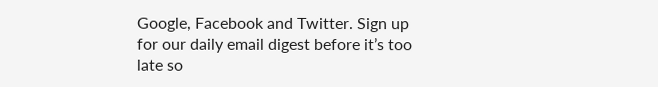Google, Facebook and Twitter. Sign up for our daily email digest before it’s too late so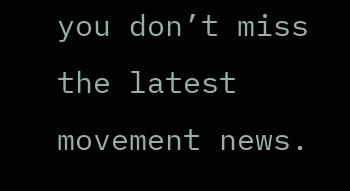you don’t miss the latest movement news.